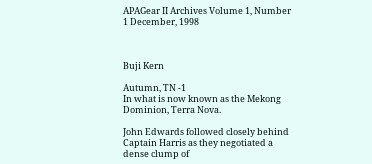APAGear II Archives Volume 1, Number 1 December, 1998



Buji Kern

Autumn, TN -1
In what is now known as the Mekong Dominion, Terra Nova.

John Edwards followed closely behind Captain Harris as they negotiated a dense clump of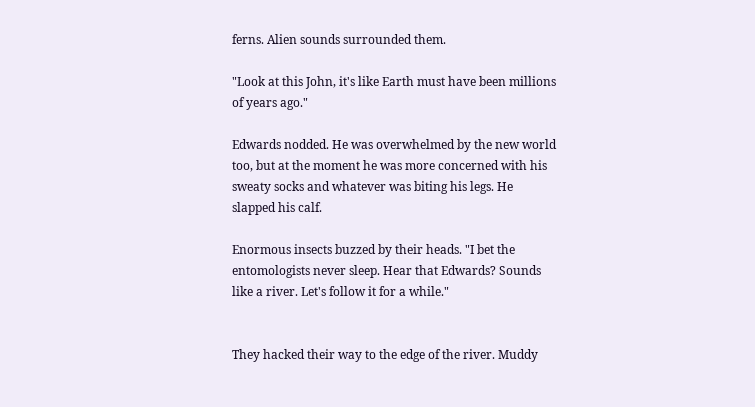ferns. Alien sounds surrounded them.

"Look at this John, it's like Earth must have been millions of years ago."

Edwards nodded. He was overwhelmed by the new world too, but at the moment he was more concerned with his sweaty socks and whatever was biting his legs. He slapped his calf.

Enormous insects buzzed by their heads. "I bet the entomologists never sleep. Hear that Edwards? Sounds like a river. Let's follow it for a while."


They hacked their way to the edge of the river. Muddy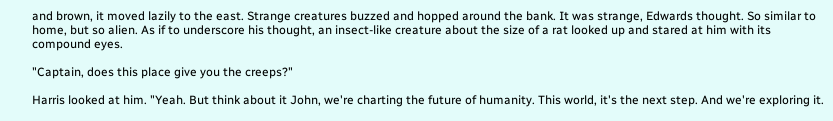and brown, it moved lazily to the east. Strange creatures buzzed and hopped around the bank. It was strange, Edwards thought. So similar to home, but so alien. As if to underscore his thought, an insect-like creature about the size of a rat looked up and stared at him with its compound eyes.

"Captain, does this place give you the creeps?"

Harris looked at him. "Yeah. But think about it John, we're charting the future of humanity. This world, it's the next step. And we're exploring it.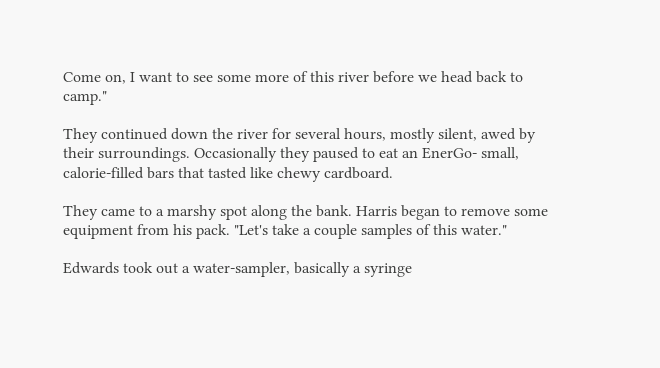Come on, I want to see some more of this river before we head back to camp."

They continued down the river for several hours, mostly silent, awed by their surroundings. Occasionally they paused to eat an EnerGo- small, calorie-filled bars that tasted like chewy cardboard.

They came to a marshy spot along the bank. Harris began to remove some equipment from his pack. "Let's take a couple samples of this water."

Edwards took out a water-sampler, basically a syringe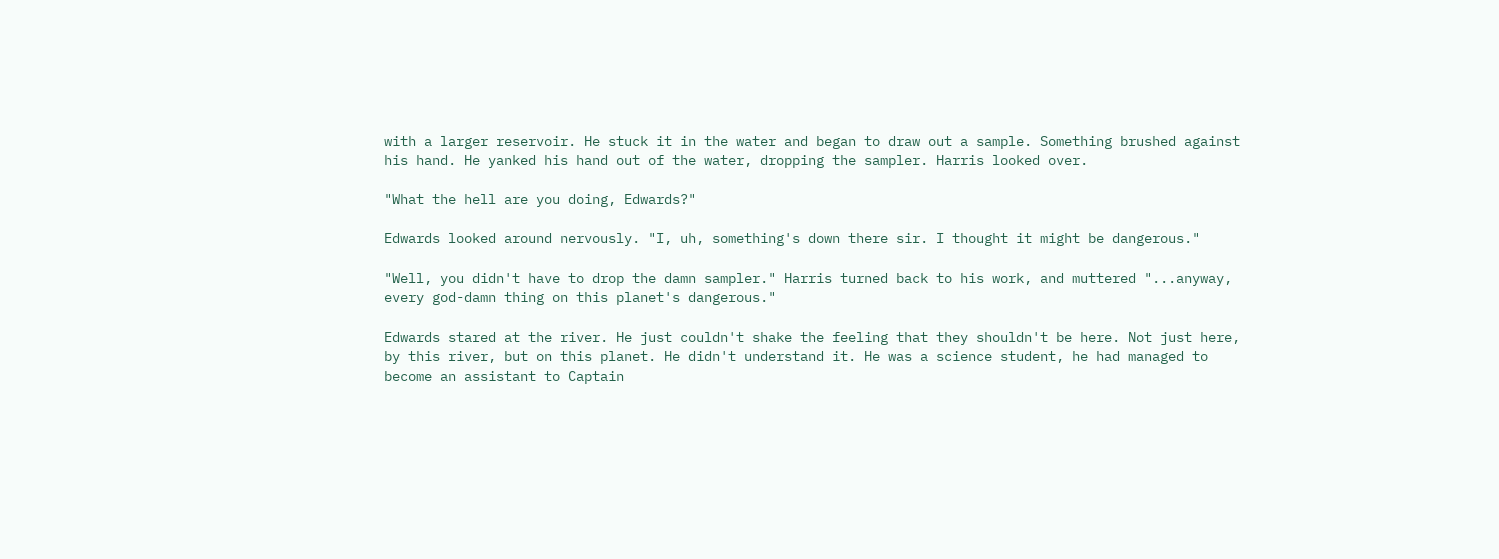with a larger reservoir. He stuck it in the water and began to draw out a sample. Something brushed against his hand. He yanked his hand out of the water, dropping the sampler. Harris looked over.

"What the hell are you doing, Edwards?"

Edwards looked around nervously. "I, uh, something's down there sir. I thought it might be dangerous."

"Well, you didn't have to drop the damn sampler." Harris turned back to his work, and muttered "...anyway, every god-damn thing on this planet's dangerous."

Edwards stared at the river. He just couldn't shake the feeling that they shouldn't be here. Not just here, by this river, but on this planet. He didn't understand it. He was a science student, he had managed to become an assistant to Captain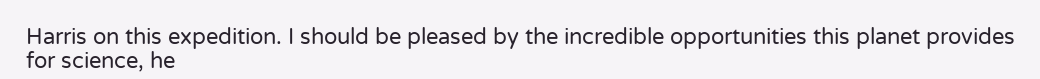Harris on this expedition. I should be pleased by the incredible opportunities this planet provides for science, he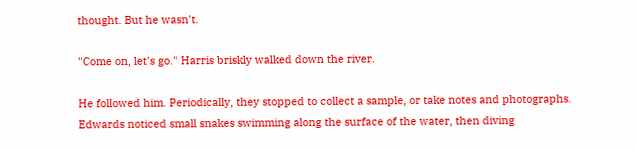thought. But he wasn't.

"Come on, let's go." Harris briskly walked down the river.

He followed him. Periodically, they stopped to collect a sample, or take notes and photographs. Edwards noticed small snakes swimming along the surface of the water, then diving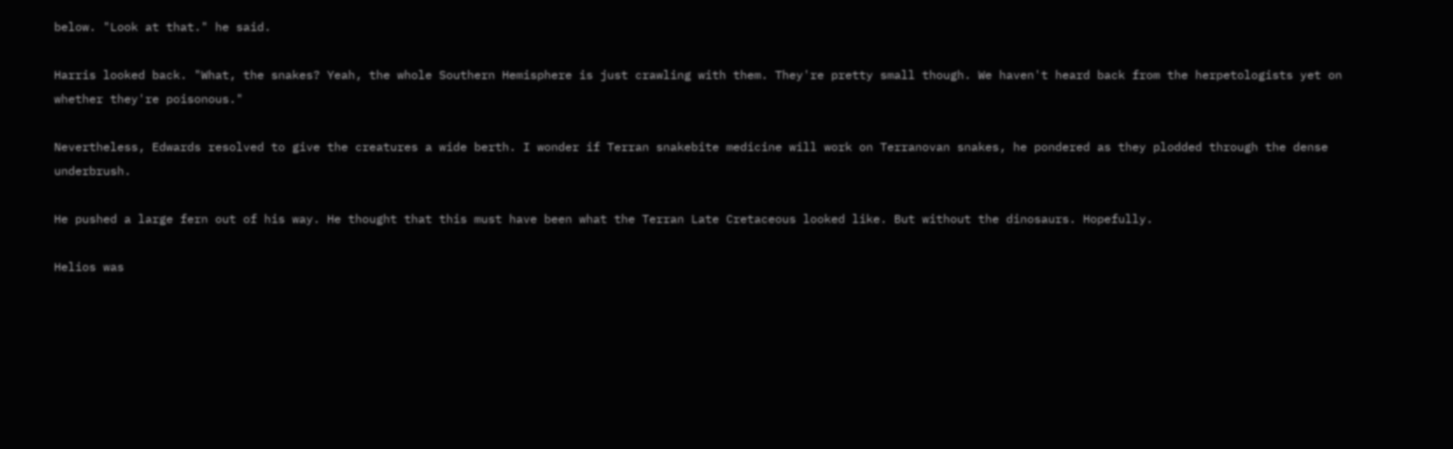below. "Look at that." he said.

Harris looked back. "What, the snakes? Yeah, the whole Southern Hemisphere is just crawling with them. They're pretty small though. We haven't heard back from the herpetologists yet on whether they're poisonous."

Nevertheless, Edwards resolved to give the creatures a wide berth. I wonder if Terran snakebite medicine will work on Terranovan snakes, he pondered as they plodded through the dense underbrush.

He pushed a large fern out of his way. He thought that this must have been what the Terran Late Cretaceous looked like. But without the dinosaurs. Hopefully.

Helios was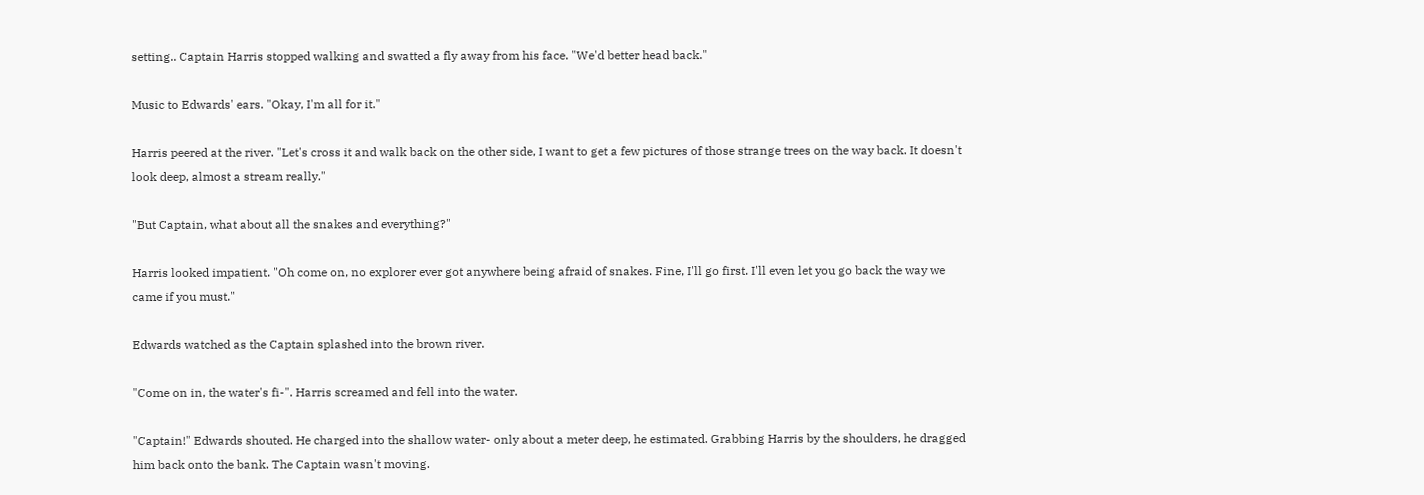setting.. Captain Harris stopped walking and swatted a fly away from his face. "We'd better head back."

Music to Edwards' ears. "Okay, I'm all for it."

Harris peered at the river. "Let's cross it and walk back on the other side, I want to get a few pictures of those strange trees on the way back. It doesn't look deep, almost a stream really."

"But Captain, what about all the snakes and everything?"

Harris looked impatient. "Oh come on, no explorer ever got anywhere being afraid of snakes. Fine, I'll go first. I'll even let you go back the way we came if you must."

Edwards watched as the Captain splashed into the brown river.

"Come on in, the water's fi-". Harris screamed and fell into the water.

"Captain!" Edwards shouted. He charged into the shallow water- only about a meter deep, he estimated. Grabbing Harris by the shoulders, he dragged him back onto the bank. The Captain wasn't moving.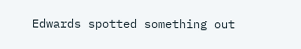Edwards spotted something out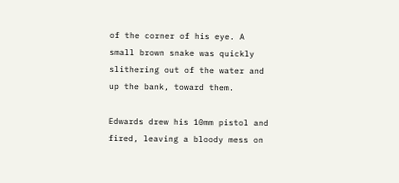of the corner of his eye. A small brown snake was quickly slithering out of the water and up the bank, toward them.

Edwards drew his 10mm pistol and fired, leaving a bloody mess on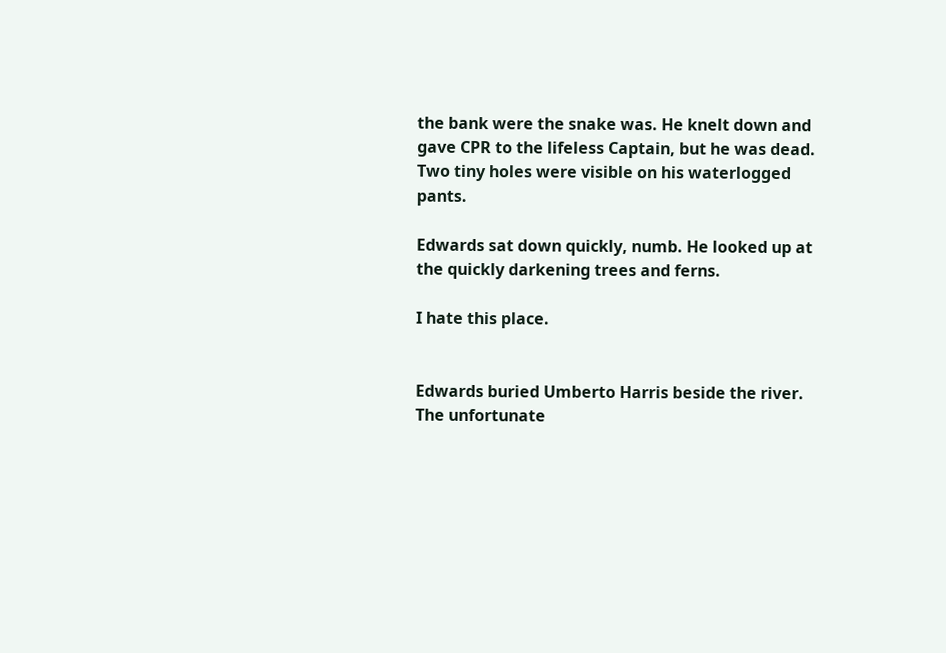the bank were the snake was. He knelt down and gave CPR to the lifeless Captain, but he was dead. Two tiny holes were visible on his waterlogged pants.

Edwards sat down quickly, numb. He looked up at the quickly darkening trees and ferns.

I hate this place.


Edwards buried Umberto Harris beside the river. The unfortunate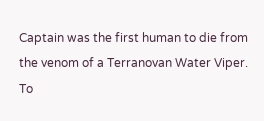Captain was the first human to die from the venom of a Terranovan Water Viper. To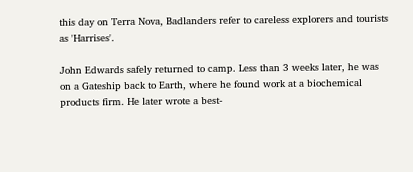this day on Terra Nova, Badlanders refer to careless explorers and tourists as 'Harrises'.

John Edwards safely returned to camp. Less than 3 weeks later, he was on a Gateship back to Earth, where he found work at a biochemical products firm. He later wrote a best-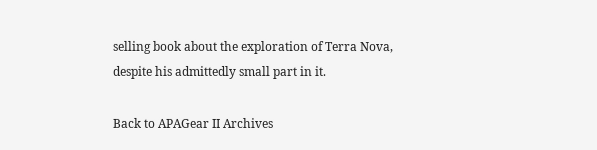selling book about the exploration of Terra Nova, despite his admittedly small part in it.

Back to APAGear II Archives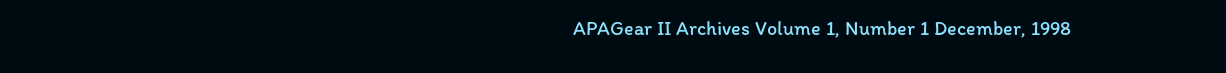APAGear II Archives Volume 1, Number 1 December, 1998